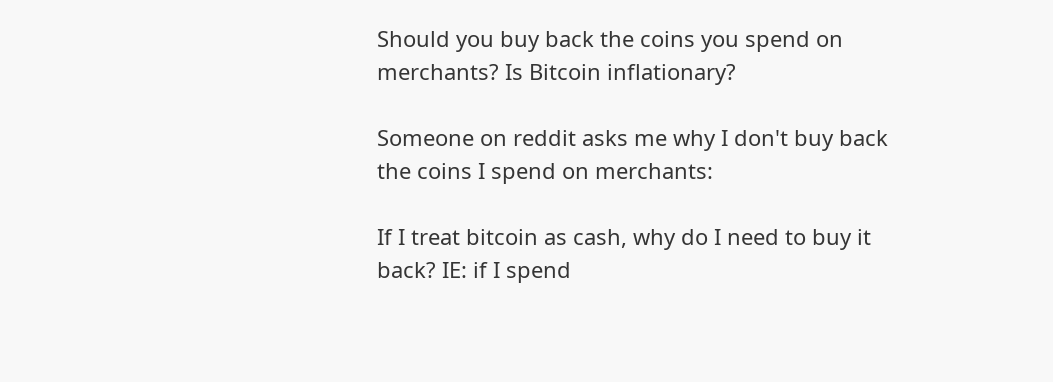Should you buy back the coins you spend on merchants? Is Bitcoin inflationary?

Someone on reddit asks me why I don't buy back the coins I spend on merchants:

If I treat bitcoin as cash, why do I need to buy it back? IE: if I spend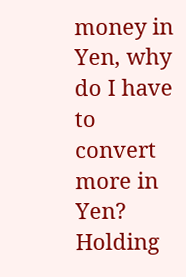money in Yen, why do I have to convert more in Yen? Holding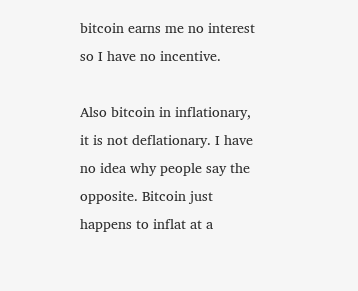bitcoin earns me no interest so I have no incentive.

Also bitcoin in inflationary, it is not deflationary. I have no idea why people say the opposite. Bitcoin just happens to inflat at a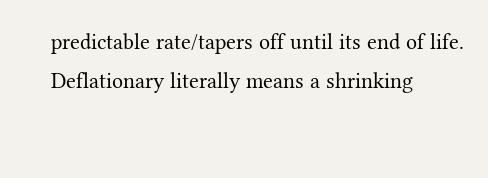predictable rate/tapers off until its end of life. Deflationary literally means a shrinking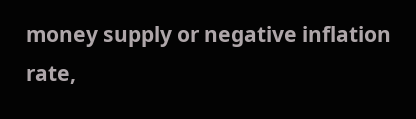money supply or negative inflation rate,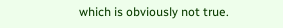which is obviously not true.